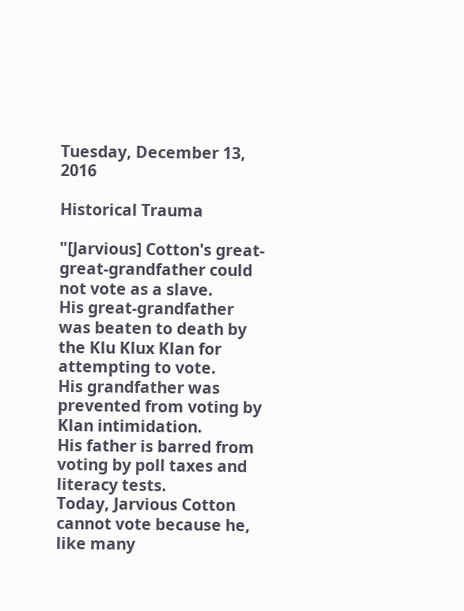Tuesday, December 13, 2016

Historical Trauma

"[Jarvious] Cotton's great-great-grandfather could not vote as a slave.
His great-grandfather was beaten to death by the Klu Klux Klan for attempting to vote.
His grandfather was prevented from voting by Klan intimidation.
His father is barred from voting by poll taxes and literacy tests.
Today, Jarvious Cotton cannot vote because he, like many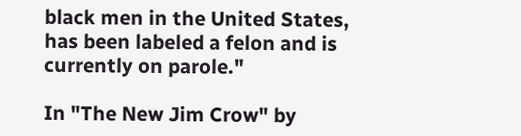black men in the United States, has been labeled a felon and is currently on parole."

In "The New Jim Crow" by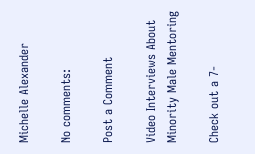Michelle Alexander

No comments:

Post a Comment

Video Interviews About Minority Male Mentoring

Check out a 7-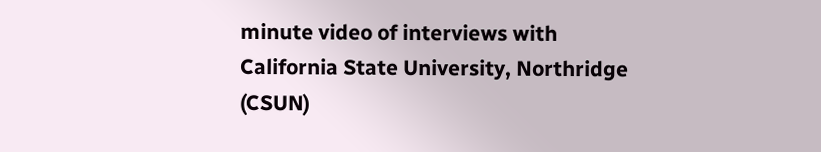minute video of interviews with California State University, Northridge (CSUN)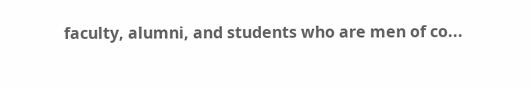faculty, alumni, and students who are men of co...